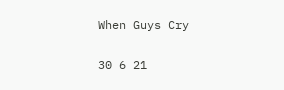When Guys Cry

30 6 21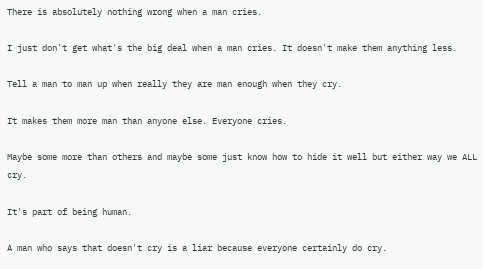There is absolutely nothing wrong when a man cries.

I just don't get what's the big deal when a man cries. It doesn't make them anything less.

Tell a man to man up when really they are man enough when they cry.

It makes them more man than anyone else. Everyone cries.

Maybe some more than others and maybe some just know how to hide it well but either way we ALL cry.

It's part of being human.

A man who says that doesn't cry is a liar because everyone certainly do cry.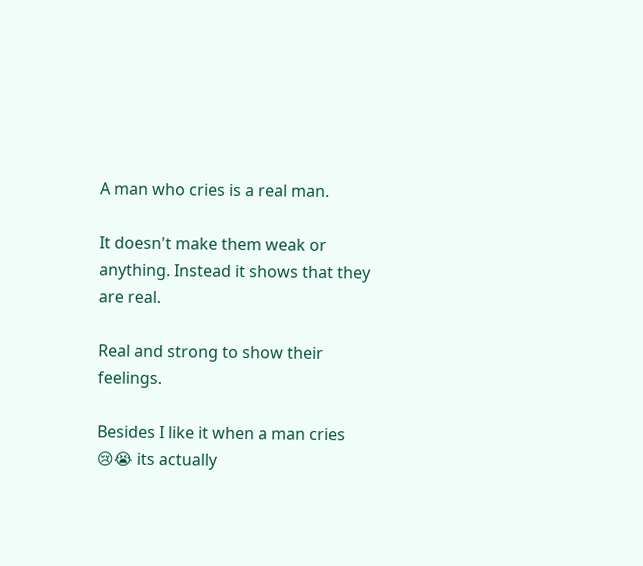A man who cries is a real man.

It doesn't make them weak or anything. Instead it shows that they are real.

Real and strong to show their feelings.

Besides I like it when a man cries 😢😭 its actually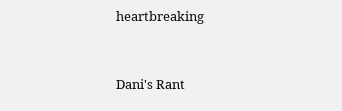heartbreaking


Dani's Rant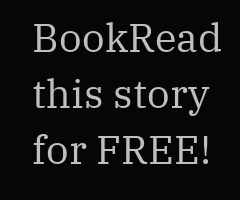BookRead this story for FREE!